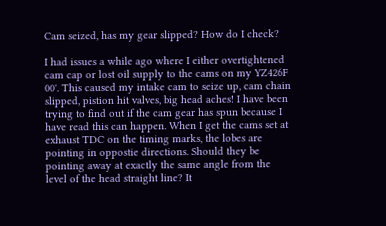Cam seized, has my gear slipped? How do I check?

I had issues a while ago where I either overtightened cam cap or lost oil supply to the cams on my YZ426F 00'. This caused my intake cam to seize up, cam chain slipped, pistion hit valves, big head aches! I have been trying to find out if the cam gear has spun because I have read this can happen. When I get the cams set at exhaust TDC on the timing marks, the lobes are pointing in oppostie directions. Should they be pointing away at exactly the same angle from the level of the head straight line? It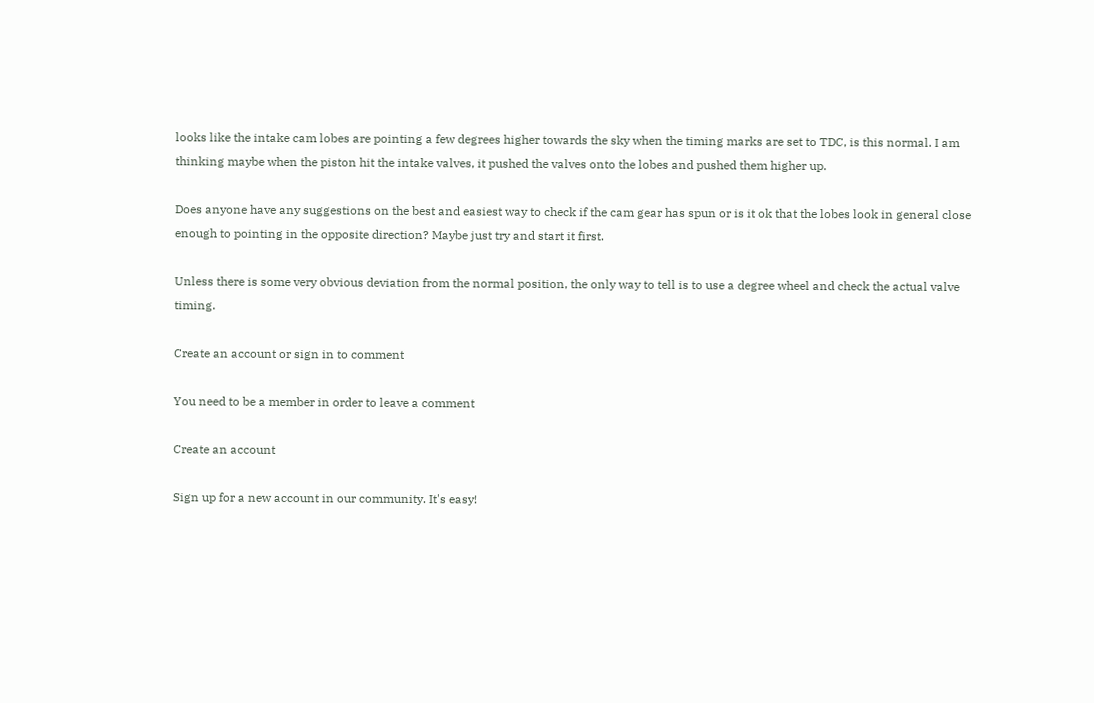looks like the intake cam lobes are pointing a few degrees higher towards the sky when the timing marks are set to TDC, is this normal. I am thinking maybe when the piston hit the intake valves, it pushed the valves onto the lobes and pushed them higher up.

Does anyone have any suggestions on the best and easiest way to check if the cam gear has spun or is it ok that the lobes look in general close enough to pointing in the opposite direction? Maybe just try and start it first.

Unless there is some very obvious deviation from the normal position, the only way to tell is to use a degree wheel and check the actual valve timing.

Create an account or sign in to comment

You need to be a member in order to leave a comment

Create an account

Sign up for a new account in our community. It's easy!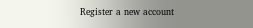Register a new account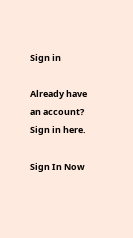Sign in

Already have an account? Sign in here.

Sign In Now